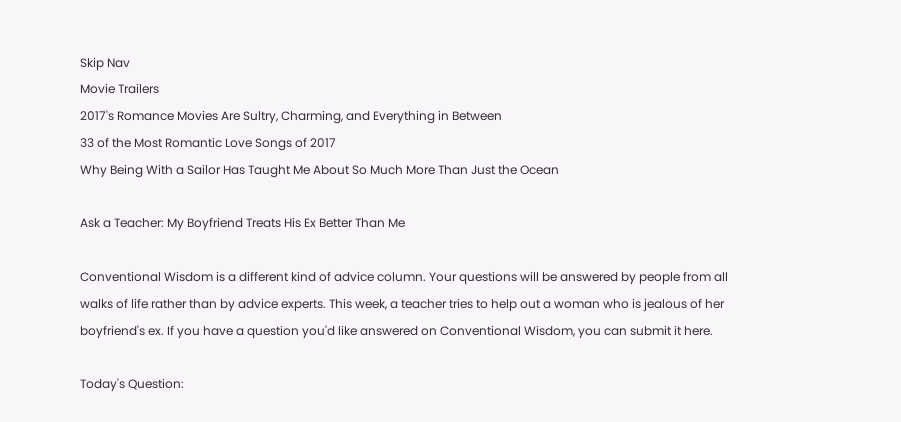Skip Nav
Movie Trailers
2017's Romance Movies Are Sultry, Charming, and Everything in Between
33 of the Most Romantic Love Songs of 2017
Why Being With a Sailor Has Taught Me About So Much More Than Just the Ocean

Ask a Teacher: My Boyfriend Treats His Ex Better Than Me

Conventional Wisdom is a different kind of advice column. Your questions will be answered by people from all walks of life rather than by advice experts. This week, a teacher tries to help out a woman who is jealous of her boyfriend's ex. If you have a question you'd like answered on Conventional Wisdom, you can submit it here.

Today's Question: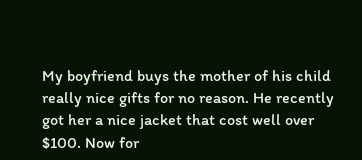My boyfriend buys the mother of his child really nice gifts for no reason. He recently got her a nice jacket that cost well over $100. Now for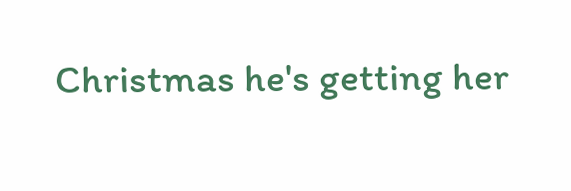Christmas he's getting her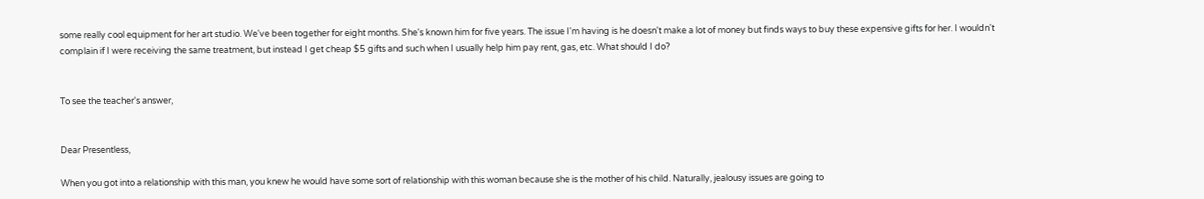some really cool equipment for her art studio. We've been together for eight months. She's known him for five years. The issue I'm having is he doesn't make a lot of money but finds ways to buy these expensive gifts for her. I wouldn't complain if I were receiving the same treatment, but instead I get cheap $5 gifts and such when I usually help him pay rent, gas, etc. What should I do?


To see the teacher's answer,


Dear Presentless,

When you got into a relationship with this man, you knew he would have some sort of relationship with this woman because she is the mother of his child. Naturally, jealousy issues are going to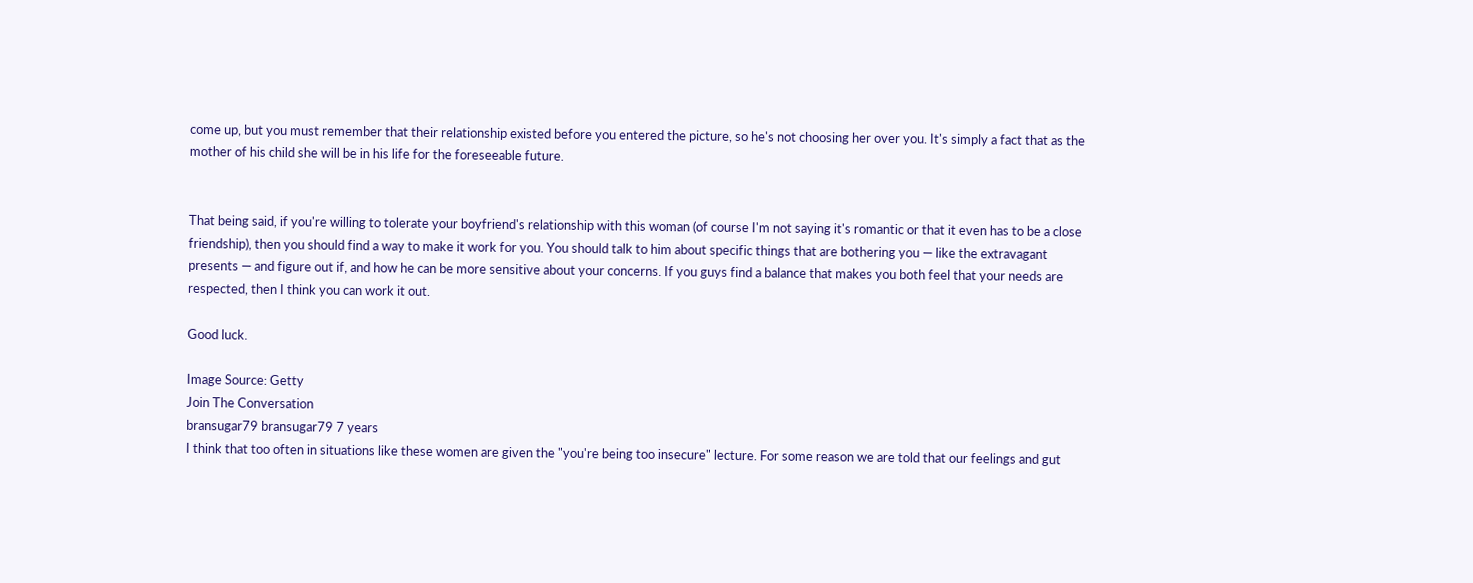come up, but you must remember that their relationship existed before you entered the picture, so he's not choosing her over you. It's simply a fact that as the mother of his child she will be in his life for the foreseeable future.


That being said, if you're willing to tolerate your boyfriend's relationship with this woman (of course I'm not saying it's romantic or that it even has to be a close friendship), then you should find a way to make it work for you. You should talk to him about specific things that are bothering you — like the extravagant presents — and figure out if, and how he can be more sensitive about your concerns. If you guys find a balance that makes you both feel that your needs are respected, then I think you can work it out.

Good luck.

Image Source: Getty
Join The Conversation
bransugar79 bransugar79 7 years
I think that too often in situations like these women are given the "you're being too insecure" lecture. For some reason we are told that our feelings and gut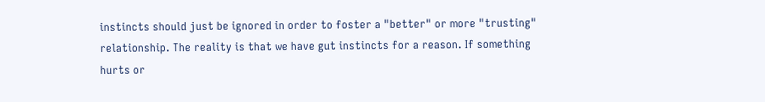instincts should just be ignored in order to foster a "better" or more "trusting" relationship. The reality is that we have gut instincts for a reason. If something hurts or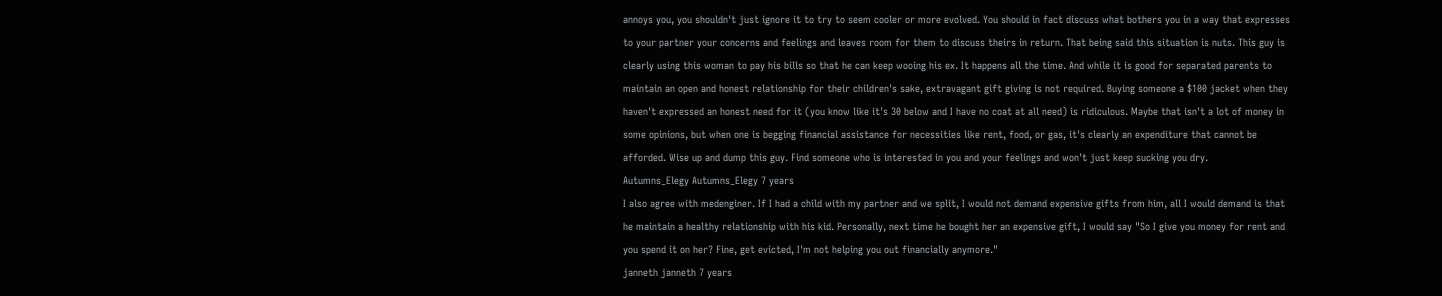annoys you, you shouldn't just ignore it to try to seem cooler or more evolved. You should in fact discuss what bothers you in a way that expresses to your partner your concerns and feelings and leaves room for them to discuss theirs in return. That being said this situation is nuts. This guy is clearly using this woman to pay his bills so that he can keep wooing his ex. It happens all the time. And while it is good for separated parents to maintain an open and honest relationship for their children's sake, extravagant gift giving is not required. Buying someone a $100 jacket when they haven't expressed an honest need for it (you know like it's 30 below and I have no coat at all need) is ridiculous. Maybe that isn't a lot of money in some opinions, but when one is begging financial assistance for necessities like rent, food, or gas, it's clearly an expenditure that cannot be afforded. Wise up and dump this guy. Find someone who is interested in you and your feelings and won't just keep sucking you dry.
Autumns_Elegy Autumns_Elegy 7 years
I also agree with medenginer. If I had a child with my partner and we split, I would not demand expensive gifts from him, all I would demand is that he maintain a healthy relationship with his kid. Personally, next time he bought her an expensive gift, I would say "So I give you money for rent and you spend it on her? Fine, get evicted, I'm not helping you out financially anymore."
janneth janneth 7 years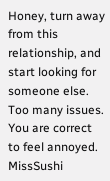Honey, turn away from this relationship, and start looking for someone else. Too many issues. You are correct to feel annoyed.
MissSushi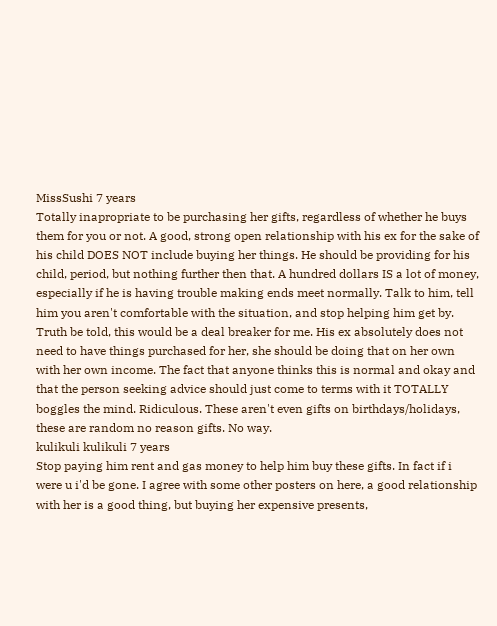MissSushi 7 years
Totally inapropriate to be purchasing her gifts, regardless of whether he buys them for you or not. A good, strong open relationship with his ex for the sake of his child DOES NOT include buying her things. He should be providing for his child, period, but nothing further then that. A hundred dollars IS a lot of money, especially if he is having trouble making ends meet normally. Talk to him, tell him you aren't comfortable with the situation, and stop helping him get by. Truth be told, this would be a deal breaker for me. His ex absolutely does not need to have things purchased for her, she should be doing that on her own with her own income. The fact that anyone thinks this is normal and okay and that the person seeking advice should just come to terms with it TOTALLY boggles the mind. Ridiculous. These aren't even gifts on birthdays/holidays, these are random no reason gifts. No way.
kulikuli kulikuli 7 years
Stop paying him rent and gas money to help him buy these gifts. In fact if i were u i'd be gone. I agree with some other posters on here, a good relationship with her is a good thing, but buying her expensive presents,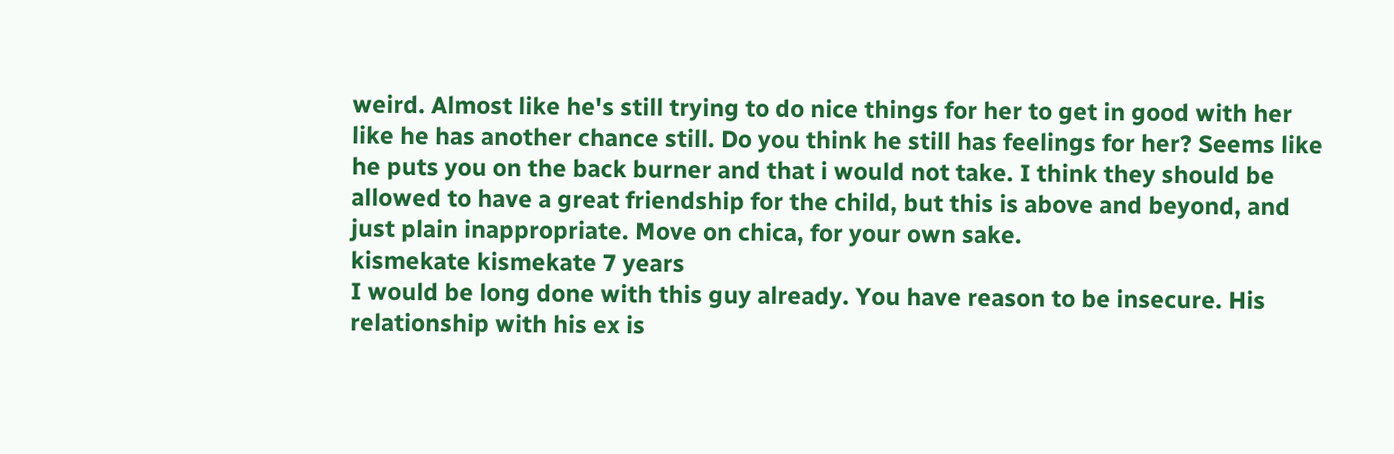weird. Almost like he's still trying to do nice things for her to get in good with her like he has another chance still. Do you think he still has feelings for her? Seems like he puts you on the back burner and that i would not take. I think they should be allowed to have a great friendship for the child, but this is above and beyond, and just plain inappropriate. Move on chica, for your own sake.
kismekate kismekate 7 years
I would be long done with this guy already. You have reason to be insecure. His relationship with his ex is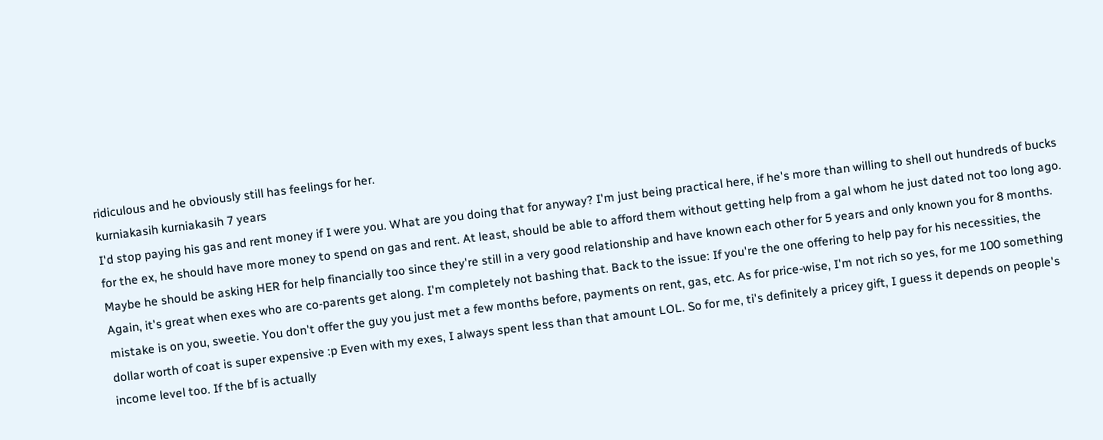ridiculous and he obviously still has feelings for her.
kurniakasih kurniakasih 7 years
I'd stop paying his gas and rent money if I were you. What are you doing that for anyway? I'm just being practical here, if he's more than willing to shell out hundreds of bucks for the ex, he should have more money to spend on gas and rent. At least, should be able to afford them without getting help from a gal whom he just dated not too long ago. Maybe he should be asking HER for help financially too since they're still in a very good relationship and have known each other for 5 years and only known you for 8 months. Again, it's great when exes who are co-parents get along. I'm completely not bashing that. Back to the issue: If you're the one offering to help pay for his necessities, the mistake is on you, sweetie. You don't offer the guy you just met a few months before, payments on rent, gas, etc. As for price-wise, I'm not rich so yes, for me 100 something dollar worth of coat is super expensive :p Even with my exes, I always spent less than that amount LOL. So for me, ti's definitely a pricey gift, I guess it depends on people's income level too. If the bf is actually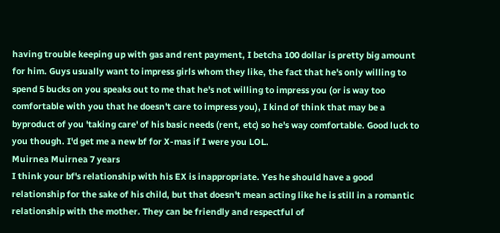having trouble keeping up with gas and rent payment, I betcha 100 dollar is pretty big amount for him. Guys usually want to impress girls whom they like, the fact that he's only willing to spend 5 bucks on you speaks out to me that he's not willing to impress you (or is way too comfortable with you that he doesn't care to impress you), I kind of think that may be a byproduct of you 'taking care' of his basic needs (rent, etc) so he's way comfortable. Good luck to you though. I'd get me a new bf for X-mas if I were you LOL.
Muirnea Muirnea 7 years
I think your bf's relationship with his EX is inappropriate. Yes he should have a good relationship for the sake of his child, but that doesn't mean acting like he is still in a romantic relationship with the mother. They can be friendly and respectful of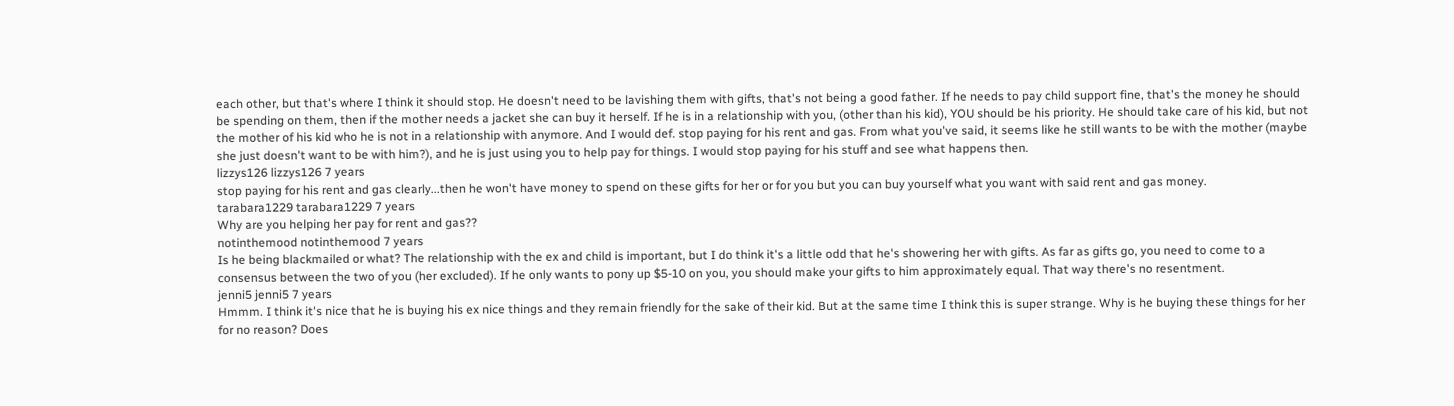each other, but that's where I think it should stop. He doesn't need to be lavishing them with gifts, that's not being a good father. If he needs to pay child support fine, that's the money he should be spending on them, then if the mother needs a jacket she can buy it herself. If he is in a relationship with you, (other than his kid), YOU should be his priority. He should take care of his kid, but not the mother of his kid who he is not in a relationship with anymore. And I would def. stop paying for his rent and gas. From what you've said, it seems like he still wants to be with the mother (maybe she just doesn't want to be with him?), and he is just using you to help pay for things. I would stop paying for his stuff and see what happens then.
lizzys126 lizzys126 7 years
stop paying for his rent and gas clearly...then he won't have money to spend on these gifts for her or for you but you can buy yourself what you want with said rent and gas money.
tarabara1229 tarabara1229 7 years
Why are you helping her pay for rent and gas??
notinthemood notinthemood 7 years
Is he being blackmailed or what? The relationship with the ex and child is important, but I do think it's a little odd that he's showering her with gifts. As far as gifts go, you need to come to a consensus between the two of you (her excluded). If he only wants to pony up $5-10 on you, you should make your gifts to him approximately equal. That way there's no resentment.
jenni5 jenni5 7 years
Hmmm. I think it's nice that he is buying his ex nice things and they remain friendly for the sake of their kid. But at the same time I think this is super strange. Why is he buying these things for her for no reason? Does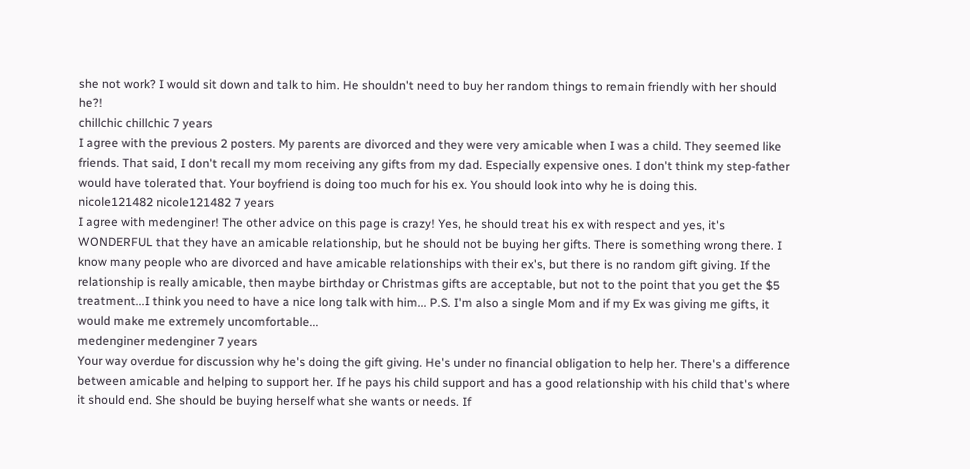she not work? I would sit down and talk to him. He shouldn't need to buy her random things to remain friendly with her should he?!
chillchic chillchic 7 years
I agree with the previous 2 posters. My parents are divorced and they were very amicable when I was a child. They seemed like friends. That said, I don't recall my mom receiving any gifts from my dad. Especially expensive ones. I don't think my step-father would have tolerated that. Your boyfriend is doing too much for his ex. You should look into why he is doing this.
nicole121482 nicole121482 7 years
I agree with medenginer! The other advice on this page is crazy! Yes, he should treat his ex with respect and yes, it's WONDERFUL that they have an amicable relationship, but he should not be buying her gifts. There is something wrong there. I know many people who are divorced and have amicable relationships with their ex's, but there is no random gift giving. If the relationship is really amicable, then maybe birthday or Christmas gifts are acceptable, but not to the point that you get the $5 treatment...I think you need to have a nice long talk with him... P.S. I'm also a single Mom and if my Ex was giving me gifts, it would make me extremely uncomfortable...
medenginer medenginer 7 years
Your way overdue for discussion why he's doing the gift giving. He's under no financial obligation to help her. There's a difference between amicable and helping to support her. If he pays his child support and has a good relationship with his child that's where it should end. She should be buying herself what she wants or needs. If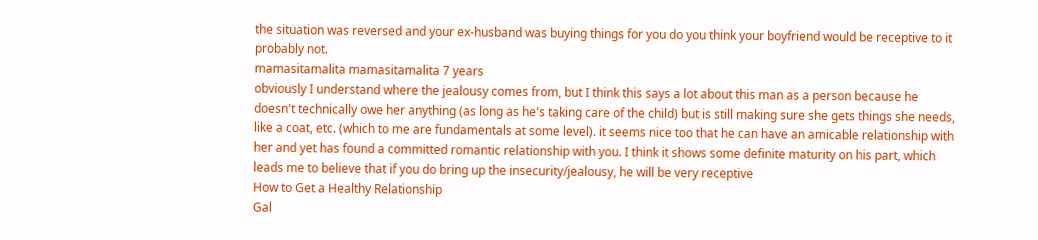the situation was reversed and your ex-husband was buying things for you do you think your boyfriend would be receptive to it probably not.
mamasitamalita mamasitamalita 7 years
obviously I understand where the jealousy comes from, but I think this says a lot about this man as a person because he doesn't technically owe her anything (as long as he's taking care of the child) but is still making sure she gets things she needs, like a coat, etc. (which to me are fundamentals at some level). it seems nice too that he can have an amicable relationship with her and yet has found a committed romantic relationship with you. I think it shows some definite maturity on his part, which leads me to believe that if you do bring up the insecurity/jealousy, he will be very receptive
How to Get a Healthy Relationship
Gal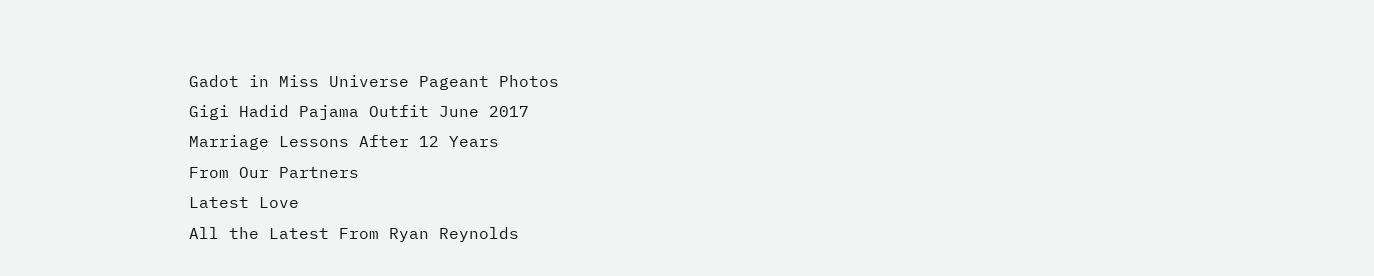Gadot in Miss Universe Pageant Photos
Gigi Hadid Pajama Outfit June 2017
Marriage Lessons After 12 Years
From Our Partners
Latest Love
All the Latest From Ryan Reynolds